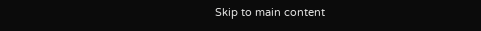Skip to main content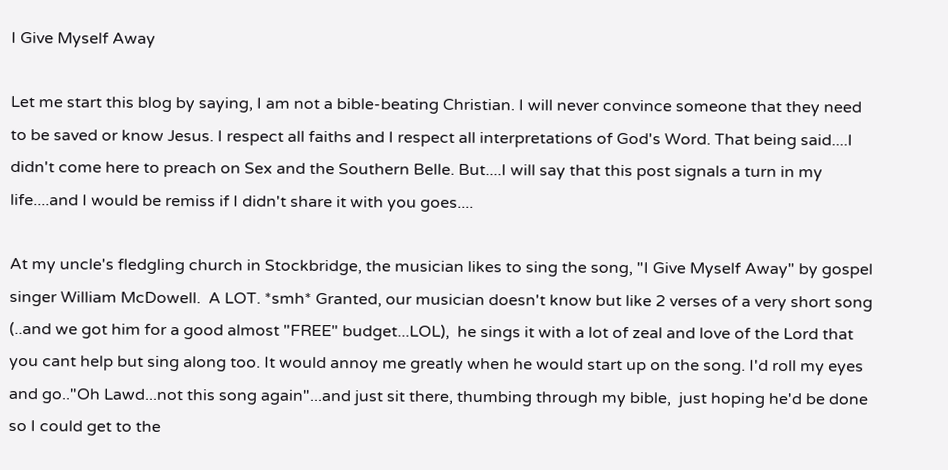I Give Myself Away

Let me start this blog by saying, I am not a bible-beating Christian. I will never convince someone that they need to be saved or know Jesus. I respect all faiths and I respect all interpretations of God's Word. That being said....I didn't come here to preach on Sex and the Southern Belle. But....I will say that this post signals a turn in my life....and I would be remiss if I didn't share it with you goes....

At my uncle's fledgling church in Stockbridge, the musician likes to sing the song, "I Give Myself Away" by gospel singer William McDowell.  A LOT. *smh* Granted, our musician doesn't know but like 2 verses of a very short song (..and we got him for a good almost "FREE" budget...LOL),  he sings it with a lot of zeal and love of the Lord that you cant help but sing along too. It would annoy me greatly when he would start up on the song. I'd roll my eyes and go.."Oh Lawd...not this song again"...and just sit there, thumbing through my bible,  just hoping he'd be done so I could get to the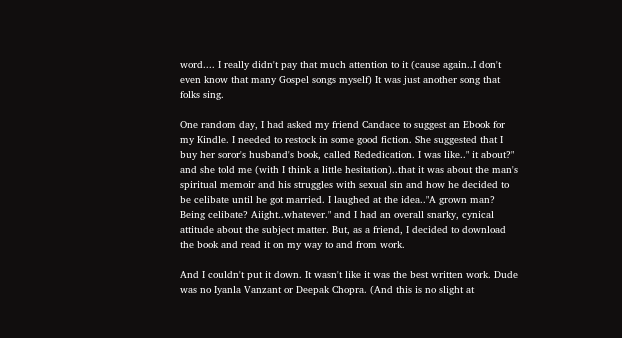word.... I really didn't pay that much attention to it (cause again..I don't even know that many Gospel songs myself) It was just another song that folks sing.

One random day, I had asked my friend Candace to suggest an Ebook for my Kindle. I needed to restock in some good fiction. She suggested that I buy her soror's husband's book, called Rededication. I was like.." it about?" and she told me (with I think a little hesitation)..that it was about the man's spiritual memoir and his struggles with sexual sin and how he decided to be celibate until he got married. I laughed at the idea.."A grown man? Being celibate? Aiight..whatever." and I had an overall snarky, cynical attitude about the subject matter. But, as a friend, I decided to download the book and read it on my way to and from work.

And I couldn't put it down. It wasn't like it was the best written work. Dude was no Iyanla Vanzant or Deepak Chopra. (And this is no slight at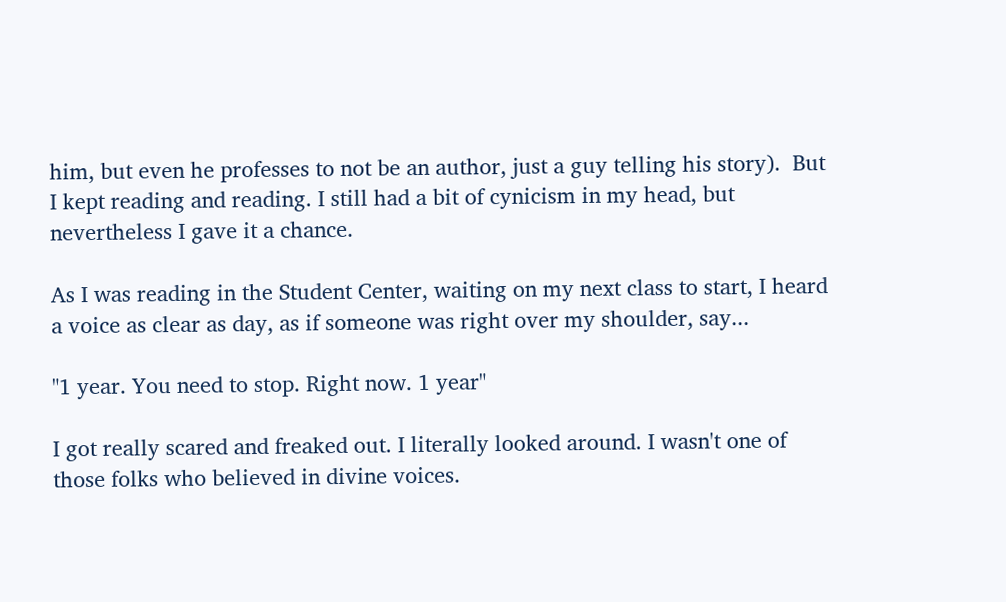him, but even he professes to not be an author, just a guy telling his story).  But I kept reading and reading. I still had a bit of cynicism in my head, but nevertheless I gave it a chance.

As I was reading in the Student Center, waiting on my next class to start, I heard a voice as clear as day, as if someone was right over my shoulder, say...

"1 year. You need to stop. Right now. 1 year"

I got really scared and freaked out. I literally looked around. I wasn't one of those folks who believed in divine voices.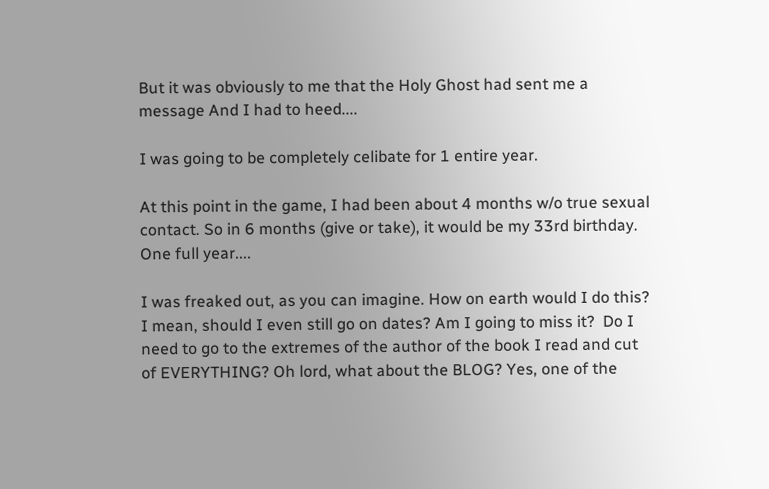But it was obviously to me that the Holy Ghost had sent me a message And I had to heed....

I was going to be completely celibate for 1 entire year.

At this point in the game, I had been about 4 months w/o true sexual contact. So in 6 months (give or take), it would be my 33rd birthday. One full year....

I was freaked out, as you can imagine. How on earth would I do this? I mean, should I even still go on dates? Am I going to miss it?  Do I need to go to the extremes of the author of the book I read and cut of EVERYTHING? Oh lord, what about the BLOG? Yes, one of the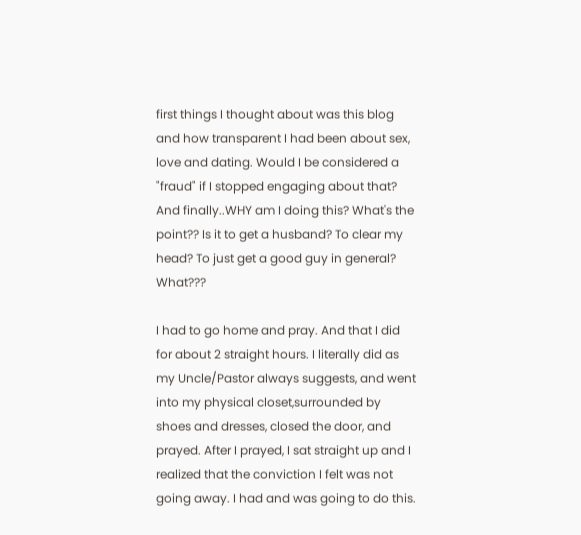first things I thought about was this blog and how transparent I had been about sex, love and dating. Would I be considered a "fraud" if I stopped engaging about that? And finally..WHY am I doing this? What's the point?? Is it to get a husband? To clear my head? To just get a good guy in general? What???

I had to go home and pray. And that I did for about 2 straight hours. I literally did as my Uncle/Pastor always suggests, and went into my physical closet,surrounded by shoes and dresses, closed the door, and prayed. After I prayed, I sat straight up and I realized that the conviction I felt was not going away. I had and was going to do this.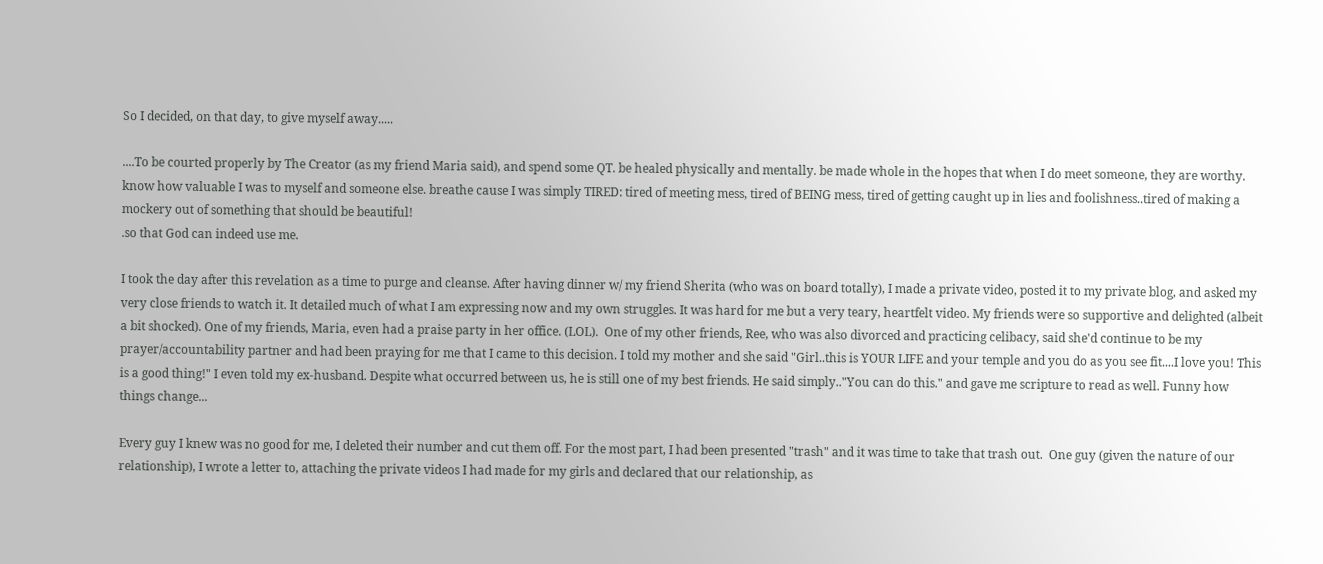So I decided, on that day, to give myself away.....

....To be courted properly by The Creator (as my friend Maria said), and spend some QT. be healed physically and mentally. be made whole in the hopes that when I do meet someone, they are worthy. know how valuable I was to myself and someone else. breathe cause I was simply TIRED: tired of meeting mess, tired of BEING mess, tired of getting caught up in lies and foolishness..tired of making a mockery out of something that should be beautiful!
.so that God can indeed use me.

I took the day after this revelation as a time to purge and cleanse. After having dinner w/ my friend Sherita (who was on board totally), I made a private video, posted it to my private blog, and asked my very close friends to watch it. It detailed much of what I am expressing now and my own struggles. It was hard for me but a very teary, heartfelt video. My friends were so supportive and delighted (albeit a bit shocked). One of my friends, Maria, even had a praise party in her office. (LOL).  One of my other friends, Ree, who was also divorced and practicing celibacy, said she'd continue to be my prayer/accountability partner and had been praying for me that I came to this decision. I told my mother and she said "Girl..this is YOUR LIFE and your temple and you do as you see fit....I love you! This is a good thing!" I even told my ex-husband. Despite what occurred between us, he is still one of my best friends. He said simply.."You can do this." and gave me scripture to read as well. Funny how things change...

Every guy I knew was no good for me, I deleted their number and cut them off. For the most part, I had been presented "trash" and it was time to take that trash out.  One guy (given the nature of our relationship), I wrote a letter to, attaching the private videos I had made for my girls and declared that our relationship, as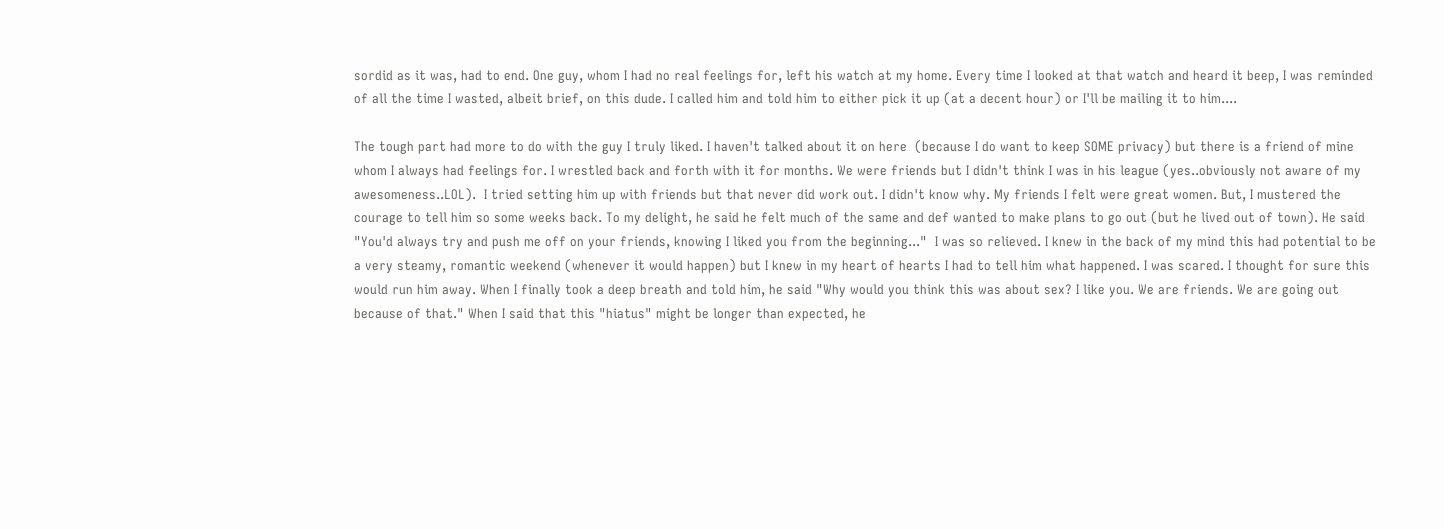sordid as it was, had to end. One guy, whom I had no real feelings for, left his watch at my home. Every time I looked at that watch and heard it beep, I was reminded of all the time I wasted, albeit brief, on this dude. I called him and told him to either pick it up (at a decent hour) or I'll be mailing it to him....

The tough part had more to do with the guy I truly liked. I haven't talked about it on here  (because I do want to keep SOME privacy) but there is a friend of mine whom I always had feelings for. I wrestled back and forth with it for months. We were friends but I didn't think I was in his league (yes..obviously not aware of my awesomeness..LOL).  I tried setting him up with friends but that never did work out. I didn't know why. My friends I felt were great women. But, I mustered the courage to tell him so some weeks back. To my delight, he said he felt much of the same and def wanted to make plans to go out (but he lived out of town). He said "You'd always try and push me off on your friends, knowing I liked you from the beginning..."  I was so relieved. I knew in the back of my mind this had potential to be a very steamy, romantic weekend (whenever it would happen) but I knew in my heart of hearts I had to tell him what happened. I was scared. I thought for sure this would run him away. When I finally took a deep breath and told him, he said "Why would you think this was about sex? I like you. We are friends. We are going out because of that." When I said that this "hiatus" might be longer than expected, he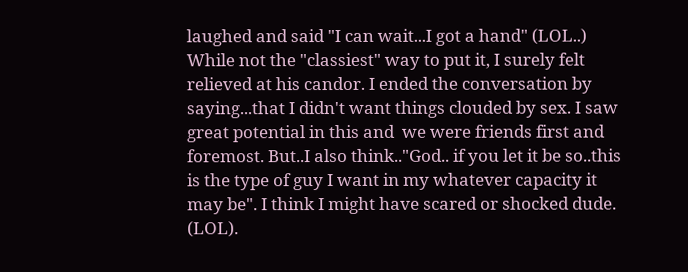laughed and said "I can wait...I got a hand" (LOL..) While not the "classiest" way to put it, I surely felt relieved at his candor. I ended the conversation by saying...that I didn't want things clouded by sex. I saw great potential in this and  we were friends first and foremost. But..I also think.."God.. if you let it be so..this is the type of guy I want in my whatever capacity it may be". I think I might have scared or shocked dude. (LOL).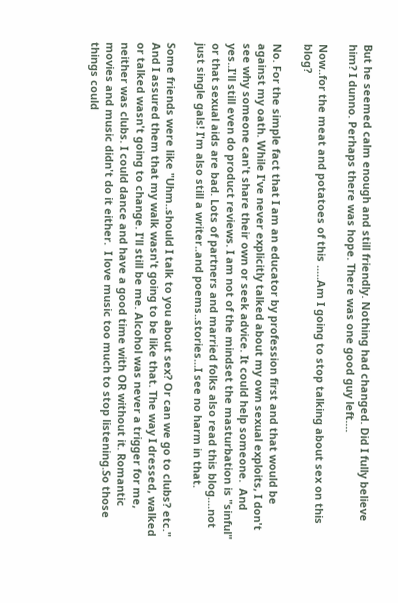But he seemed calm enough and still friendly. Nothing had changed. Did I fully believe him? I dunno. Perhaps there was hope. There was one good guy left....

Now..for the meat and potatoes of this .....Am I going to stop talking about sex on this blog?

No. For the simple fact that I am an educator by profession first and that would be against my oath. While I've never explicitly talked about my own sexual exploits, I don't see why someone can't share their own or seek advice. It could help someone.  And yes..I'll still even do product reviews. I am not of the mindset the masturbation is "sinful" or that sexual aids are bad. Lots of partners and married folks also read this blog....not just single gals! I'm also still a writer..and poems..stories...I see no harm in that.

Some friends were like "Uhm..should I talk to you about sex? Or can we go to clubs? etc." And I assured them that my walk wasn't going to be like that. The way I dressed, walked or talked wasn't going to change. I'll still be me. Alcohol was never a trigger for me, neither was clubs. I could dance and have a good time with OR without it. Romantic movies and music didn't do it either.  I love music too much to stop listening.So those things could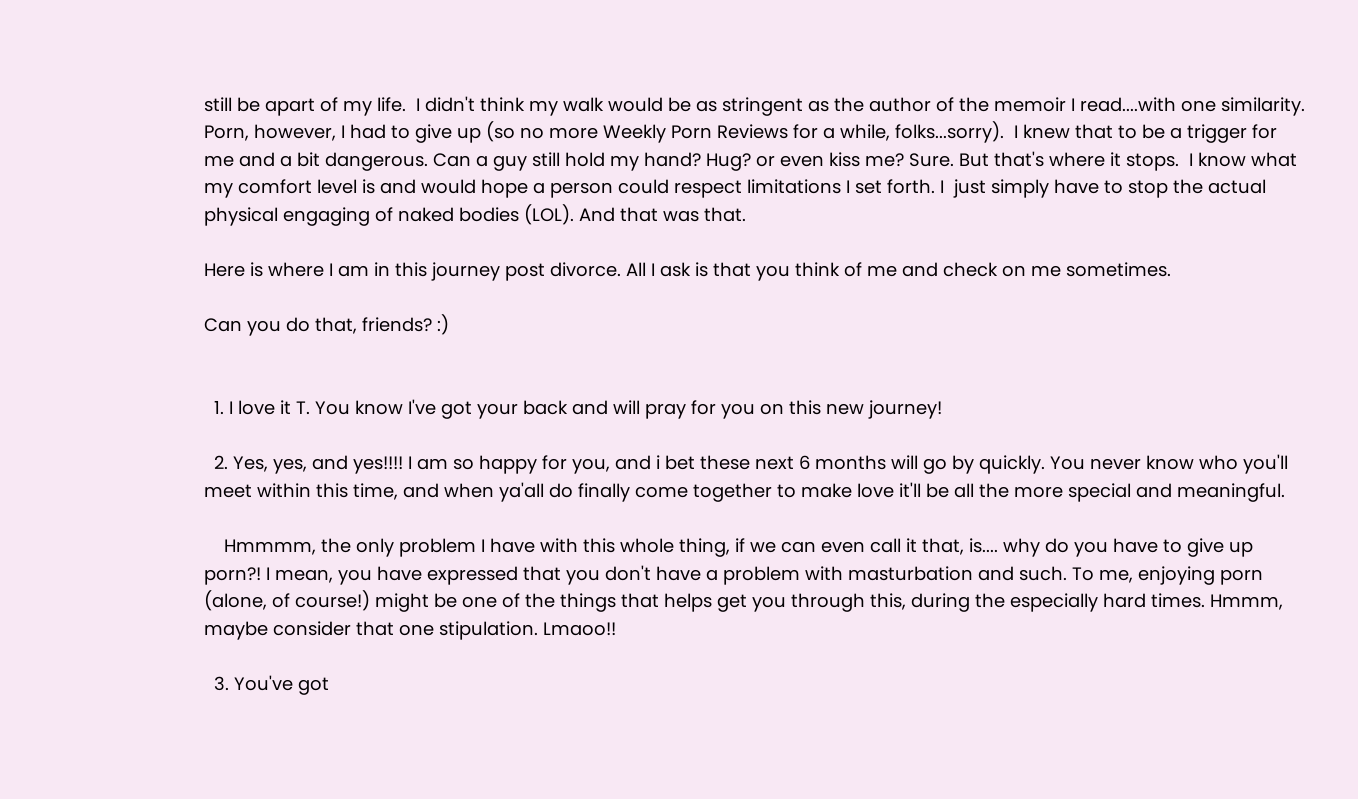still be apart of my life.  I didn't think my walk would be as stringent as the author of the memoir I read....with one similarity. Porn, however, I had to give up (so no more Weekly Porn Reviews for a while, folks...sorry).  I knew that to be a trigger for me and a bit dangerous. Can a guy still hold my hand? Hug? or even kiss me? Sure. But that's where it stops.  I know what my comfort level is and would hope a person could respect limitations I set forth. I  just simply have to stop the actual physical engaging of naked bodies (LOL). And that was that.

Here is where I am in this journey post divorce. All I ask is that you think of me and check on me sometimes.

Can you do that, friends? :)


  1. I love it T. You know I've got your back and will pray for you on this new journey!

  2. Yes, yes, and yes!!!! I am so happy for you, and i bet these next 6 months will go by quickly. You never know who you'll meet within this time, and when ya'all do finally come together to make love it'll be all the more special and meaningful.

    Hmmmm, the only problem I have with this whole thing, if we can even call it that, is.... why do you have to give up porn?! I mean, you have expressed that you don't have a problem with masturbation and such. To me, enjoying porn (alone, of course!) might be one of the things that helps get you through this, during the especially hard times. Hmmm, maybe consider that one stipulation. Lmaoo!!

  3. You've got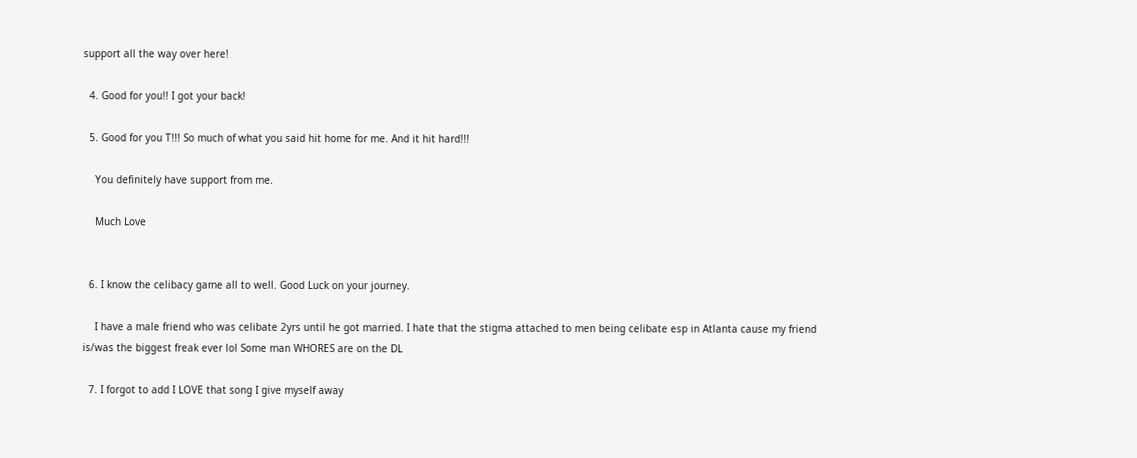support all the way over here!

  4. Good for you!! I got your back!

  5. Good for you T!!! So much of what you said hit home for me. And it hit hard!!!

    You definitely have support from me.

    Much Love


  6. I know the celibacy game all to well. Good Luck on your journey.

    I have a male friend who was celibate 2yrs until he got married. I hate that the stigma attached to men being celibate esp in Atlanta cause my friend is/was the biggest freak ever lol Some man WHORES are on the DL

  7. I forgot to add I LOVE that song I give myself away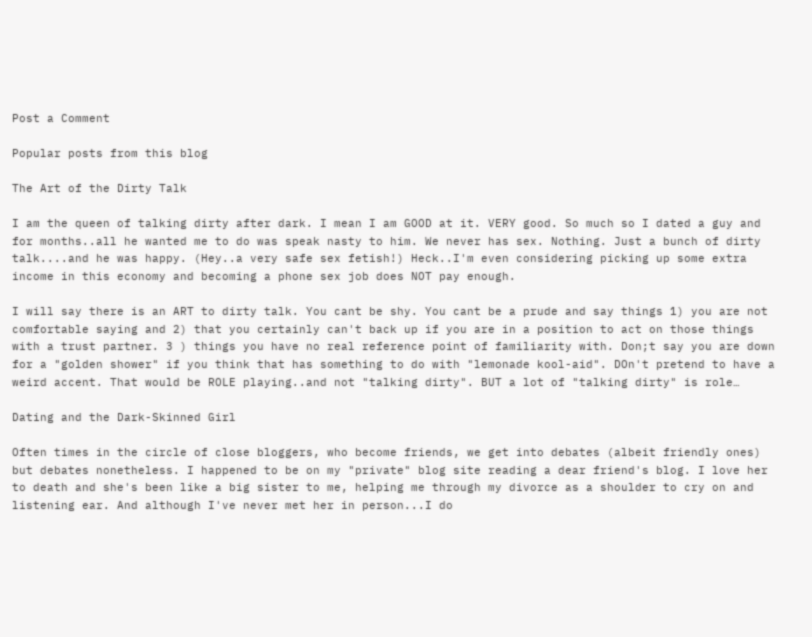Post a Comment

Popular posts from this blog

The Art of the Dirty Talk

I am the queen of talking dirty after dark. I mean I am GOOD at it. VERY good. So much so I dated a guy and for months..all he wanted me to do was speak nasty to him. We never has sex. Nothing. Just a bunch of dirty talk....and he was happy. (Hey..a very safe sex fetish!) Heck..I'm even considering picking up some extra income in this economy and becoming a phone sex job does NOT pay enough.

I will say there is an ART to dirty talk. You cant be shy. You cant be a prude and say things 1) you are not comfortable saying and 2) that you certainly can't back up if you are in a position to act on those things with a trust partner. 3 ) things you have no real reference point of familiarity with. Don;t say you are down for a "golden shower" if you think that has something to do with "lemonade kool-aid". DOn't pretend to have a weird accent. That would be ROLE playing..and not "talking dirty". BUT a lot of "talking dirty" is role…

Dating and the Dark-Skinned Girl

Often times in the circle of close bloggers, who become friends, we get into debates (albeit friendly ones) but debates nonetheless. I happened to be on my "private" blog site reading a dear friend's blog. I love her to death and she's been like a big sister to me, helping me through my divorce as a shoulder to cry on and listening ear. And although I've never met her in person...I do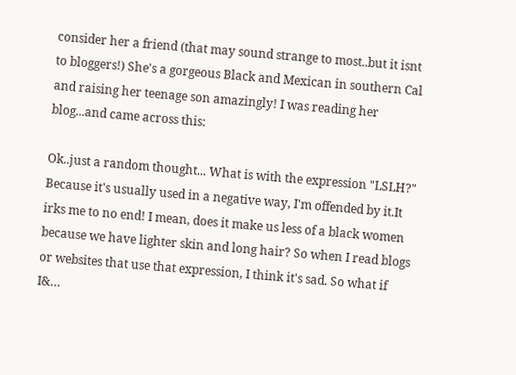consider her a friend (that may sound strange to most..but it isnt to bloggers!) She's a gorgeous Black and Mexican in southern Cal and raising her teenage son amazingly! I was reading her blog...and came across this:

Ok..just a random thought... What is with the expression "LSLH?" Because it's usually used in a negative way, I'm offended by it.It irks me to no end! I mean, does it make us less of a black women because we have lighter skin and long hair? So when I read blogs or websites that use that expression, I think it's sad. So what if I&…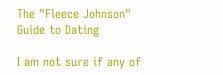The "Fleece Johnson" Guide to Dating

I am not sure if any of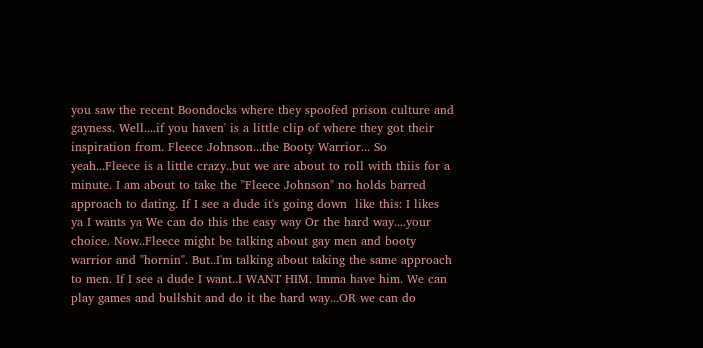you saw the recent Boondocks where they spoofed prison culture and gayness. Well....if you haven' is a little clip of where they got their inspiration from. Fleece Johnson...the Booty Warrior... So yeah...Fleece is a little crazy..but we are about to roll with thiis for a minute. I am about to take the "Fleece Johnson" no holds barred approach to dating. If I see a dude it's going down  like this: I likes ya I wants ya We can do this the easy way Or the hard way....your choice. Now..Fleece might be talking about gay men and booty warrior and "hornin". But..I'm talking about taking the same approach to men. If I see a dude I want..I WANT HIM. Imma have him. We can play games and bullshit and do it the hard way...OR we can do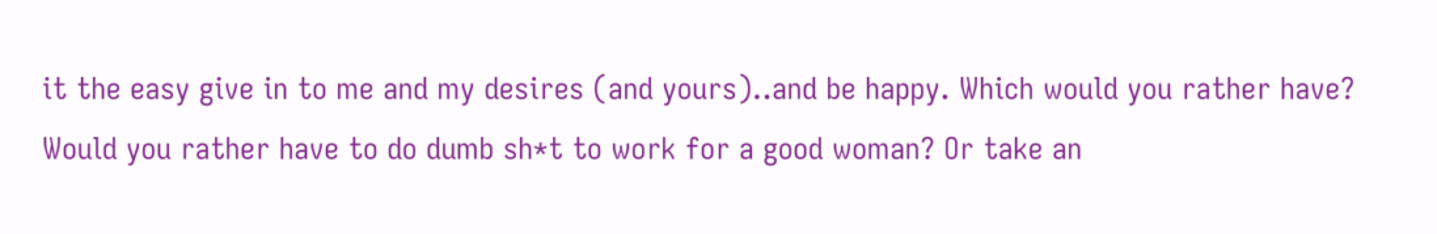it the easy give in to me and my desires (and yours)..and be happy. Which would you rather have? Would you rather have to do dumb sh*t to work for a good woman? Or take an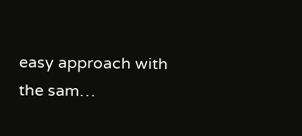easy approach with the sam…